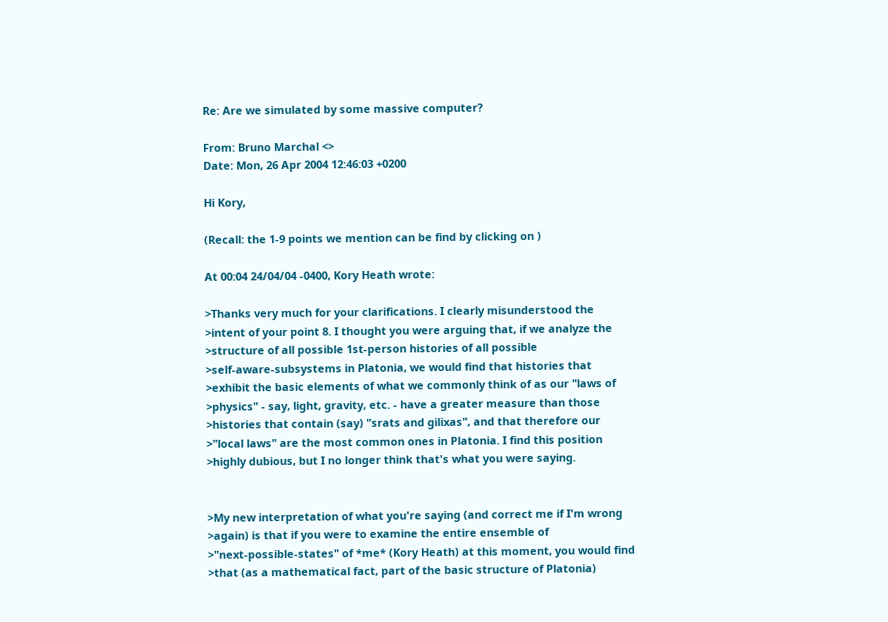Re: Are we simulated by some massive computer?

From: Bruno Marchal <>
Date: Mon, 26 Apr 2004 12:46:03 +0200

Hi Kory,

(Recall: the 1-9 points we mention can be find by clicking on )

At 00:04 24/04/04 -0400, Kory Heath wrote:

>Thanks very much for your clarifications. I clearly misunderstood the
>intent of your point 8. I thought you were arguing that, if we analyze the
>structure of all possible 1st-person histories of all possible
>self-aware-subsystems in Platonia, we would find that histories that
>exhibit the basic elements of what we commonly think of as our "laws of
>physics" - say, light, gravity, etc. - have a greater measure than those
>histories that contain (say) "srats and gilixas", and that therefore our
>"local laws" are the most common ones in Platonia. I find this position
>highly dubious, but I no longer think that's what you were saying.


>My new interpretation of what you're saying (and correct me if I'm wrong
>again) is that if you were to examine the entire ensemble of
>"next-possible-states" of *me* (Kory Heath) at this moment, you would find
>that (as a mathematical fact, part of the basic structure of Platonia)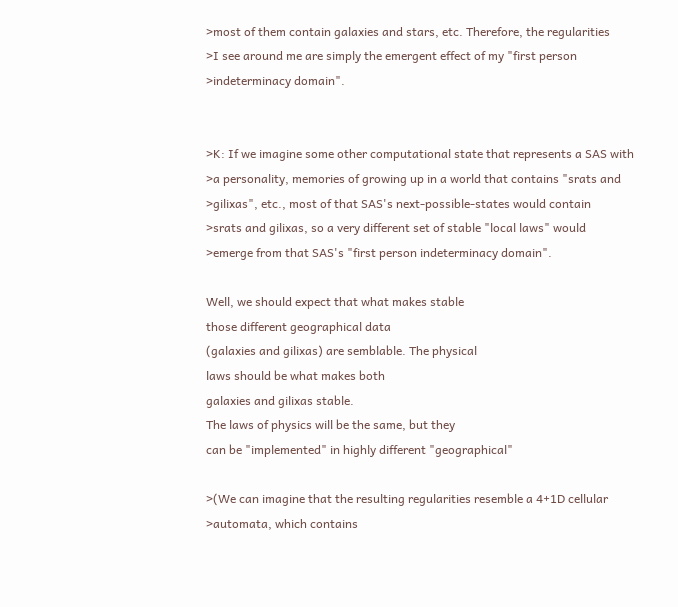>most of them contain galaxies and stars, etc. Therefore, the regularities
>I see around me are simply the emergent effect of my "first person
>indeterminacy domain".


>K: If we imagine some other computational state that represents a SAS with
>a personality, memories of growing up in a world that contains "srats and
>gilixas", etc., most of that SAS's next-possible-states would contain
>srats and gilixas, so a very different set of stable "local laws" would
>emerge from that SAS's "first person indeterminacy domain".

Well, we should expect that what makes stable
those different geographical data
(galaxies and gilixas) are semblable. The physical
laws should be what makes both
galaxies and gilixas stable.
The laws of physics will be the same, but they
can be "implemented" in highly different "geographical"

>(We can imagine that the resulting regularities resemble a 4+1D cellular
>automata, which contains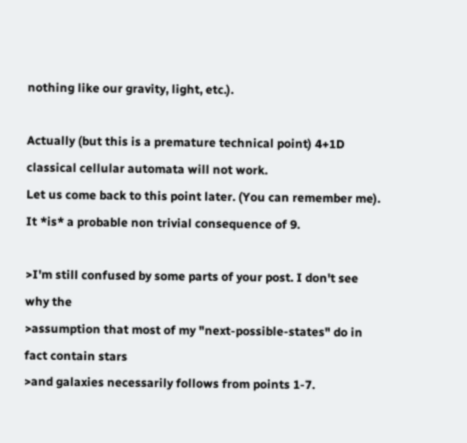nothing like our gravity, light, etc.).

Actually (but this is a premature technical point) 4+1D
classical cellular automata will not work.
Let us come back to this point later. (You can remember me).
It *is* a probable non trivial consequence of 9.

>I'm still confused by some parts of your post. I don't see why the
>assumption that most of my "next-possible-states" do in fact contain stars
>and galaxies necessarily follows from points 1-7.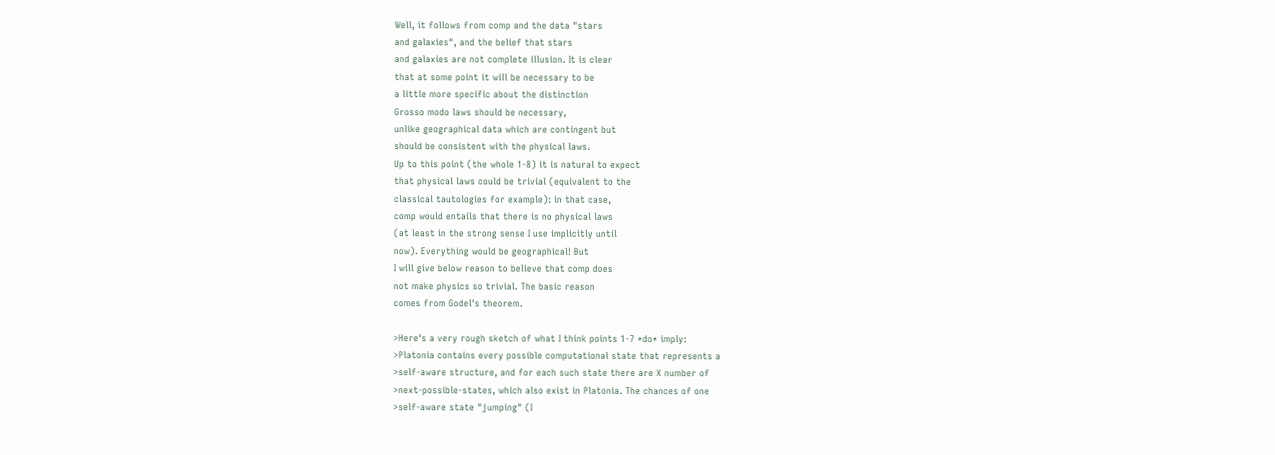Well, it follows from comp and the data "stars
and galaxies", and the belief that stars
and galaxies are not complete illusion. It is clear
that at some point it will be necessary to be
a little more specific about the distinction
Grosso modo laws should be necessary,
unlike geographical data which are contingent but
should be consistent with the physical laws.
Up to this point (the whole 1-8) it is natural to expect
that physical laws could be trivial (equivalent to the
classical tautologies for example): in that case,
comp would entails that there is no physical laws
(at least in the strong sense I use implicitly until
now). Everything would be geographical! But
I will give below reason to believe that comp does
not make physics so trivial. The basic reason
comes from Godel's theorem.

>Here's a very rough sketch of what I think points 1-7 *do* imply:
>Platonia contains every possible computational state that represents a
>self-aware structure, and for each such state there are X number of
>next-possible-states, which also exist in Platonia. The chances of one
>self-aware state "jumping" (I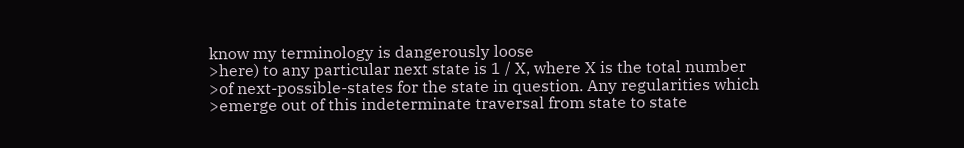know my terminology is dangerously loose
>here) to any particular next state is 1 / X, where X is the total number
>of next-possible-states for the state in question. Any regularities which
>emerge out of this indeterminate traversal from state to state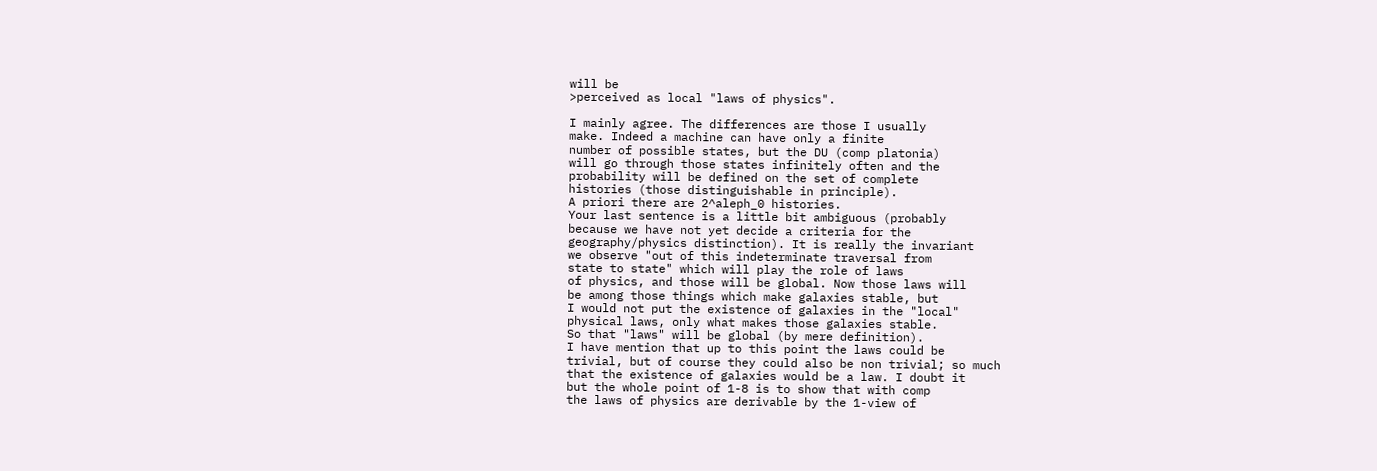will be
>perceived as local "laws of physics".

I mainly agree. The differences are those I usually
make. Indeed a machine can have only a finite
number of possible states, but the DU (comp platonia)
will go through those states infinitely often and the
probability will be defined on the set of complete
histories (those distinguishable in principle).
A priori there are 2^aleph_0 histories.
Your last sentence is a little bit ambiguous (probably
because we have not yet decide a criteria for the
geography/physics distinction). It is really the invariant
we observe "out of this indeterminate traversal from
state to state" which will play the role of laws
of physics, and those will be global. Now those laws will
be among those things which make galaxies stable, but
I would not put the existence of galaxies in the "local"
physical laws, only what makes those galaxies stable.
So that "laws" will be global (by mere definition).
I have mention that up to this point the laws could be
trivial, but of course they could also be non trivial; so much
that the existence of galaxies would be a law. I doubt it
but the whole point of 1-8 is to show that with comp
the laws of physics are derivable by the 1-view of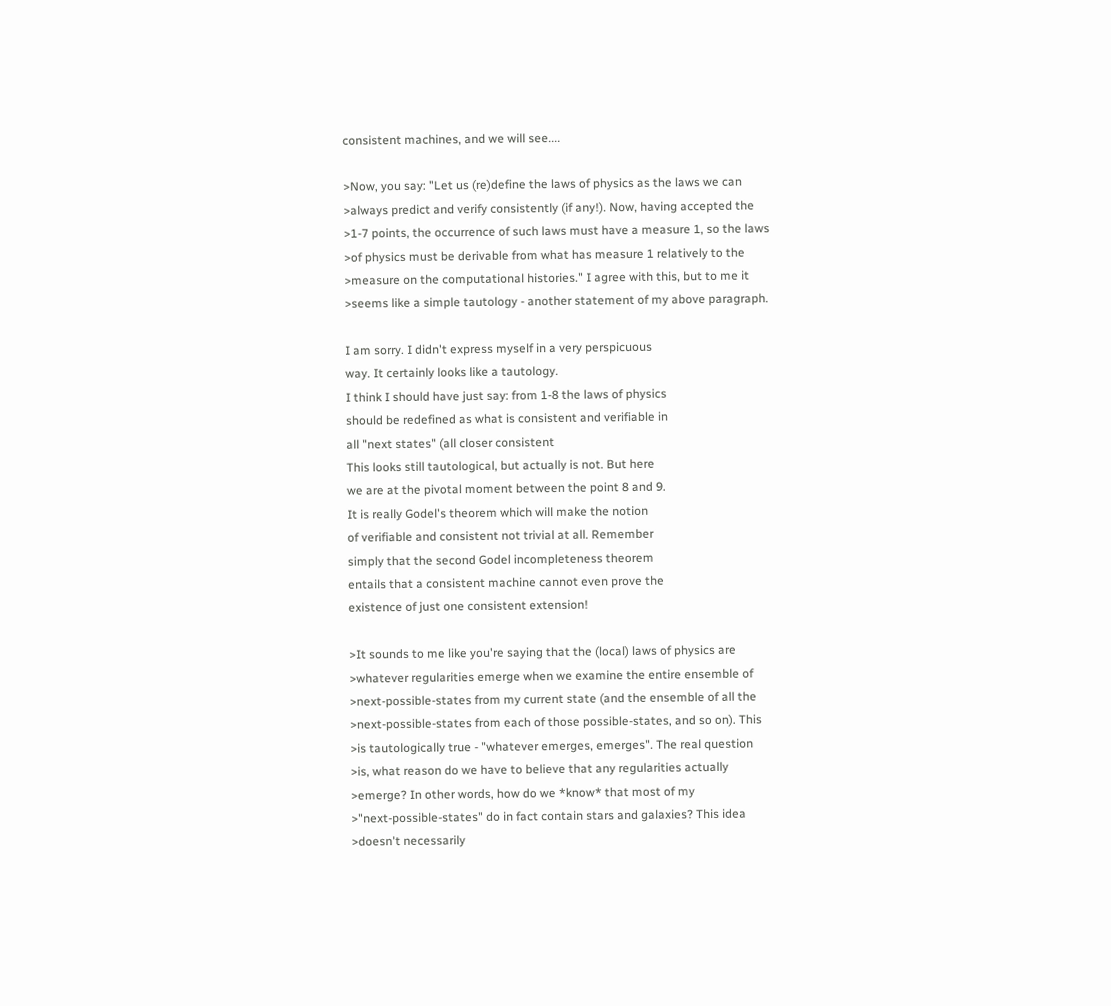consistent machines, and we will see....

>Now, you say: "Let us (re)define the laws of physics as the laws we can
>always predict and verify consistently (if any!). Now, having accepted the
>1-7 points, the occurrence of such laws must have a measure 1, so the laws
>of physics must be derivable from what has measure 1 relatively to the
>measure on the computational histories." I agree with this, but to me it
>seems like a simple tautology - another statement of my above paragraph.

I am sorry. I didn't express myself in a very perspicuous
way. It certainly looks like a tautology.
I think I should have just say: from 1-8 the laws of physics
should be redefined as what is consistent and verifiable in
all "next states" (all closer consistent
This looks still tautological, but actually is not. But here
we are at the pivotal moment between the point 8 and 9.
It is really Godel's theorem which will make the notion
of verifiable and consistent not trivial at all. Remember
simply that the second Godel incompleteness theorem
entails that a consistent machine cannot even prove the
existence of just one consistent extension!

>It sounds to me like you're saying that the (local) laws of physics are
>whatever regularities emerge when we examine the entire ensemble of
>next-possible-states from my current state (and the ensemble of all the
>next-possible-states from each of those possible-states, and so on). This
>is tautologically true - "whatever emerges, emerges". The real question
>is, what reason do we have to believe that any regularities actually
>emerge? In other words, how do we *know* that most of my
>"next-possible-states" do in fact contain stars and galaxies? This idea
>doesn't necessarily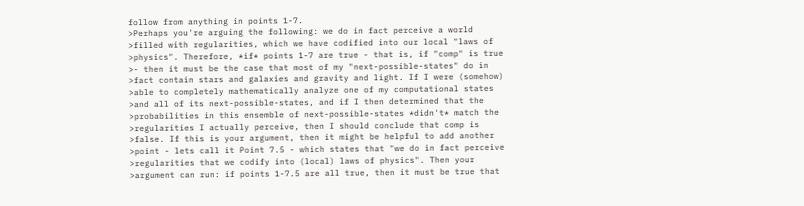follow from anything in points 1-7.
>Perhaps you're arguing the following: we do in fact perceive a world
>filled with regularities, which we have codified into our local "laws of
>physics". Therefore, *if* points 1-7 are true - that is, if "comp" is true
>- then it must be the case that most of my "next-possible-states" do in
>fact contain stars and galaxies and gravity and light. If I were (somehow)
>able to completely mathematically analyze one of my computational states
>and all of its next-possible-states, and if I then determined that the
>probabilities in this ensemble of next-possible-states *didn't* match the
>regularities I actually perceive, then I should conclude that comp is
>false. If this is your argument, then it might be helpful to add another
>point - lets call it Point 7.5 - which states that "we do in fact perceive
>regularities that we codify into (local) laws of physics". Then your
>argument can run: if points 1-7.5 are all true, then it must be true that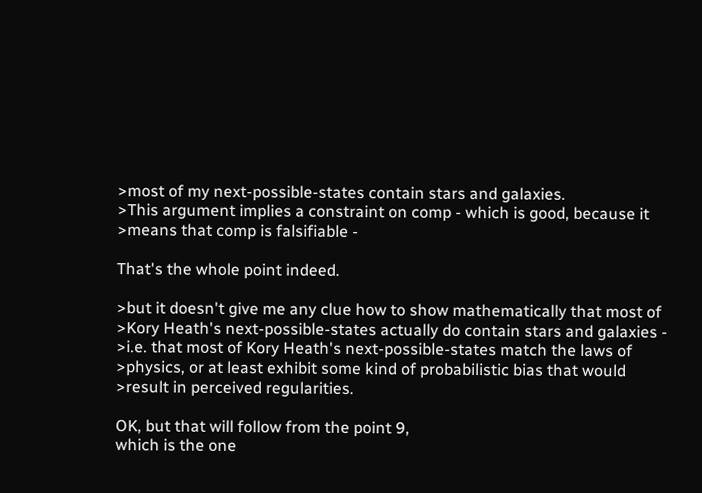>most of my next-possible-states contain stars and galaxies.
>This argument implies a constraint on comp - which is good, because it
>means that comp is falsifiable -

That's the whole point indeed.

>but it doesn't give me any clue how to show mathematically that most of
>Kory Heath's next-possible-states actually do contain stars and galaxies -
>i.e. that most of Kory Heath's next-possible-states match the laws of
>physics, or at least exhibit some kind of probabilistic bias that would
>result in perceived regularities.

OK, but that will follow from the point 9,
which is the one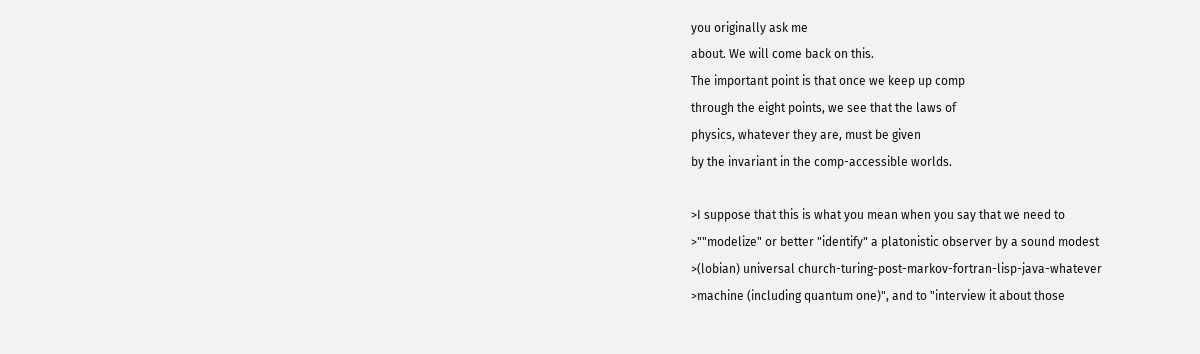you originally ask me
about. We will come back on this.
The important point is that once we keep up comp
through the eight points, we see that the laws of
physics, whatever they are, must be given
by the invariant in the comp-accessible worlds.

>I suppose that this is what you mean when you say that we need to
>""modelize" or better "identify" a platonistic observer by a sound modest
>(lobian) universal church-turing-post-markov-fortran-lisp-java-whatever
>machine (including quantum one)", and to "interview it about those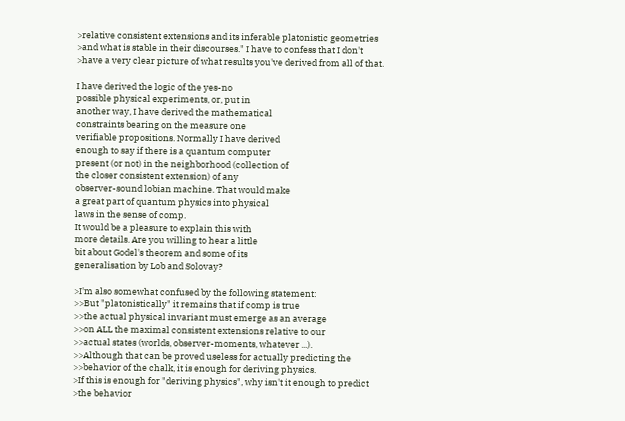>relative consistent extensions and its inferable platonistic geometries
>and what is stable in their discourses." I have to confess that I don't
>have a very clear picture of what results you've derived from all of that.

I have derived the logic of the yes-no
possible physical experiments, or, put in
another way, I have derived the mathematical
constraints bearing on the measure one
verifiable propositions. Normally I have derived
enough to say if there is a quantum computer
present (or not) in the neighborhood (collection of
the closer consistent extension) of any
observer-sound lobian machine. That would make
a great part of quantum physics into physical
laws in the sense of comp.
It would be a pleasure to explain this with
more details. Are you willing to hear a little
bit about Godel's theorem and some of its
generalisation by Lob and Solovay?

>I'm also somewhat confused by the following statement:
>>But "platonistically" it remains that if comp is true
>>the actual physical invariant must emerge as an average
>>on ALL the maximal consistent extensions relative to our
>>actual states (worlds, observer-moments, whatever ...).
>>Although that can be proved useless for actually predicting the
>>behavior of the chalk, it is enough for deriving physics.
>If this is enough for "deriving physics", why isn't it enough to predict
>the behavior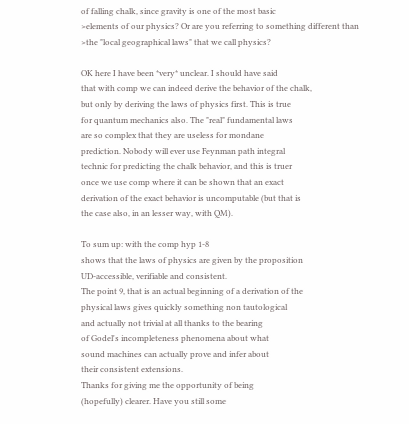of falling chalk, since gravity is one of the most basic
>elements of our physics? Or are you referring to something different than
>the "local geographical laws" that we call physics?

OK here I have been *very* unclear. I should have said
that with comp we can indeed derive the behavior of the chalk,
but only by deriving the laws of physics first. This is true
for quantum mechanics also. The "real" fundamental laws
are so complex that they are useless for mondane
prediction. Nobody will ever use Feynman path integral
technic for predicting the chalk behavior, and this is truer
once we use comp where it can be shown that an exact
derivation of the exact behavior is uncomputable (but that is
the case also, in an lesser way, with QM).

To sum up: with the comp hyp 1-8
shows that the laws of physics are given by the proposition
UD-accessible, verifiable and consistent.
The point 9, that is an actual beginning of a derivation of the
physical laws gives quickly something non tautological
and actually not trivial at all thanks to the bearing
of Godel's incompleteness phenomena about what
sound machines can actually prove and infer about
their consistent extensions.
Thanks for giving me the opportunity of being
(hopefully) clearer. Have you still some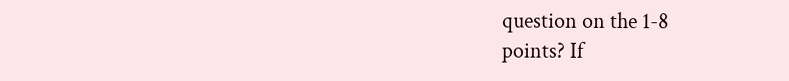question on the 1-8
points? If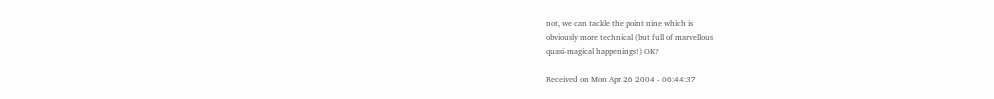not, we can tackle the point nine which is
obviously more technical (but full of marvellous
quasi-magical happenings!) OK?

Received on Mon Apr 26 2004 - 06:44:37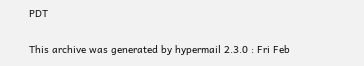PDT

This archive was generated by hypermail 2.3.0 : Fri Feb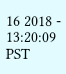16 2018 - 13:20:09 PST